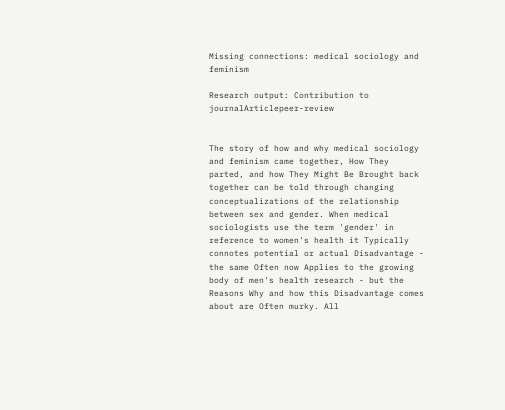Missing connections: medical sociology and feminism

Research output: Contribution to journalArticlepeer-review


The story of how and why medical sociology and feminism came together, How They parted, and how They Might Be Brought back together can be told through changing conceptualizations of the relationship between sex and gender. When medical sociologists use the term 'gender' in reference to women's health it Typically connotes potential or actual Disadvantage - the same Often now Applies to the growing body of men's health research - but the Reasons Why and how this Disadvantage comes about are Often murky. All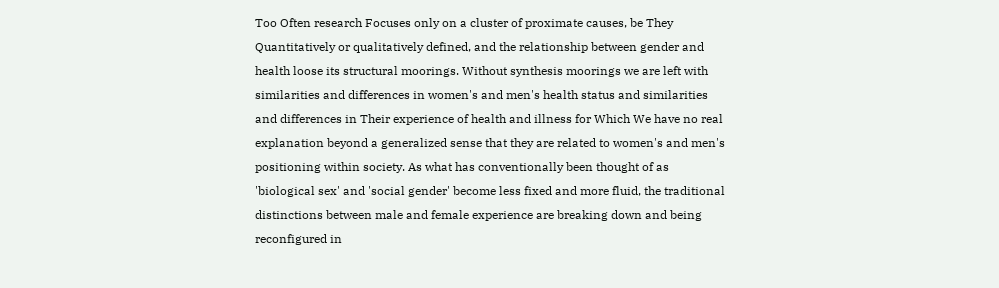Too Often research Focuses only on a cluster of proximate causes, be They Quantitatively or qualitatively defined, and the relationship between gender and health loose its structural moorings. Without synthesis moorings we are left with similarities and differences in women's and men's health status and similarities and differences in Their experience of health and illness for Which We have no real explanation beyond a generalized sense that they are related to women's and men's positioning within society. As what has conventionally been thought of as 'biological sex' and 'social gender' become less fixed and more fluid, the traditional distinctions between male and female experience are breaking down and being reconfigured in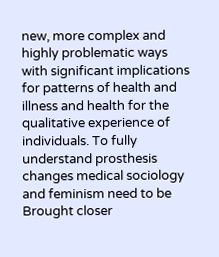new, more complex and highly problematic ways with significant implications for patterns of health and illness and health for the qualitative experience of individuals. To fully understand prosthesis changes medical sociology and feminism need to be Brought closer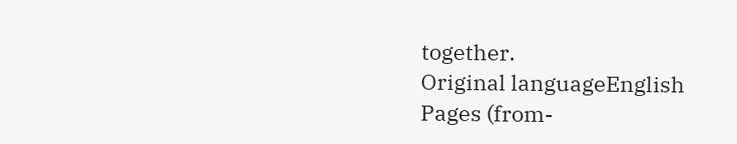together.
Original languageEnglish
Pages (from-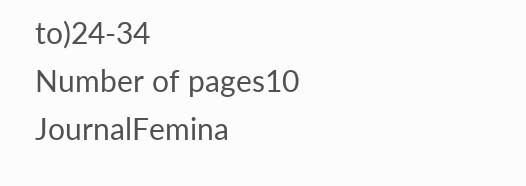to)24-34
Number of pages10
JournalFemina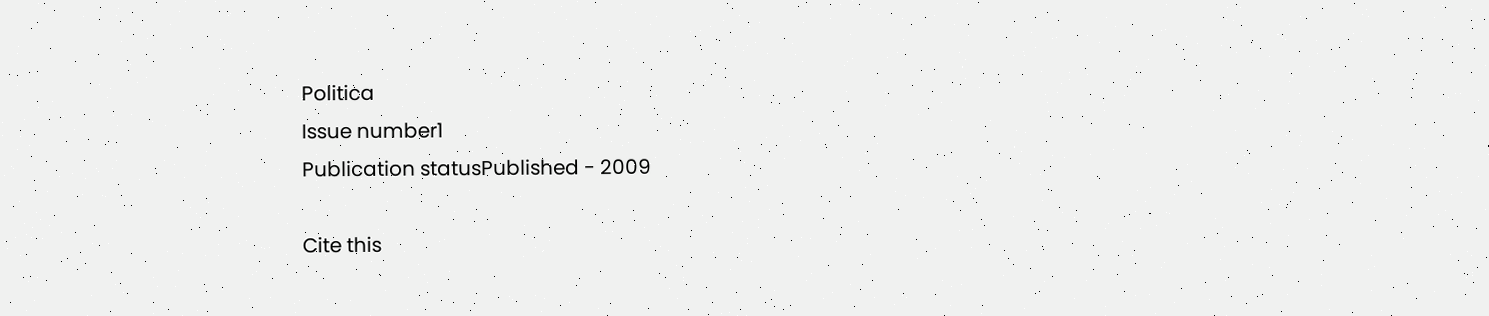Politica
Issue number1
Publication statusPublished - 2009

Cite this